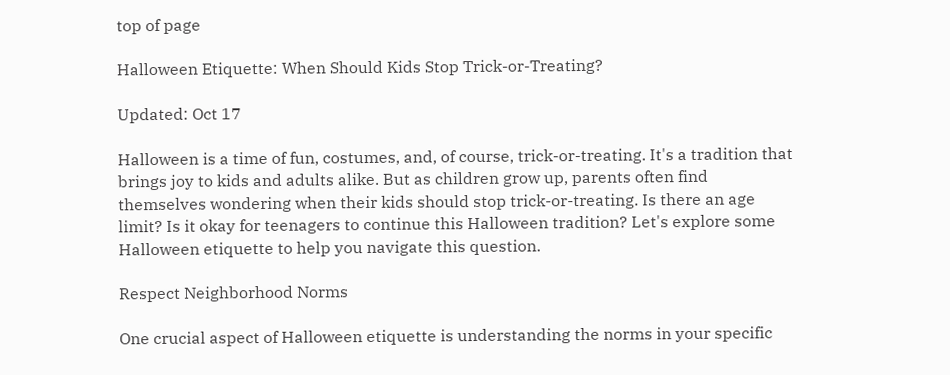top of page

Halloween Etiquette: When Should Kids Stop Trick-or-Treating?

Updated: Oct 17

Halloween is a time of fun, costumes, and, of course, trick-or-treating. It's a tradition that brings joy to kids and adults alike. But as children grow up, parents often find themselves wondering when their kids should stop trick-or-treating. Is there an age limit? Is it okay for teenagers to continue this Halloween tradition? Let's explore some Halloween etiquette to help you navigate this question.

Respect Neighborhood Norms

One crucial aspect of Halloween etiquette is understanding the norms in your specific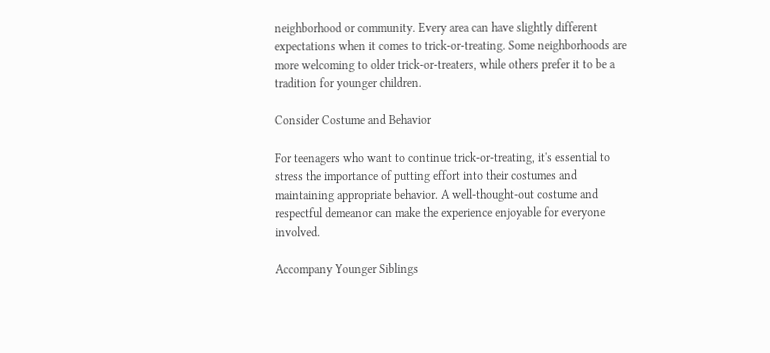neighborhood or community. Every area can have slightly different expectations when it comes to trick-or-treating. Some neighborhoods are more welcoming to older trick-or-treaters, while others prefer it to be a tradition for younger children.

Consider Costume and Behavior

For teenagers who want to continue trick-or-treating, it's essential to stress the importance of putting effort into their costumes and maintaining appropriate behavior. A well-thought-out costume and respectful demeanor can make the experience enjoyable for everyone involved.

Accompany Younger Siblings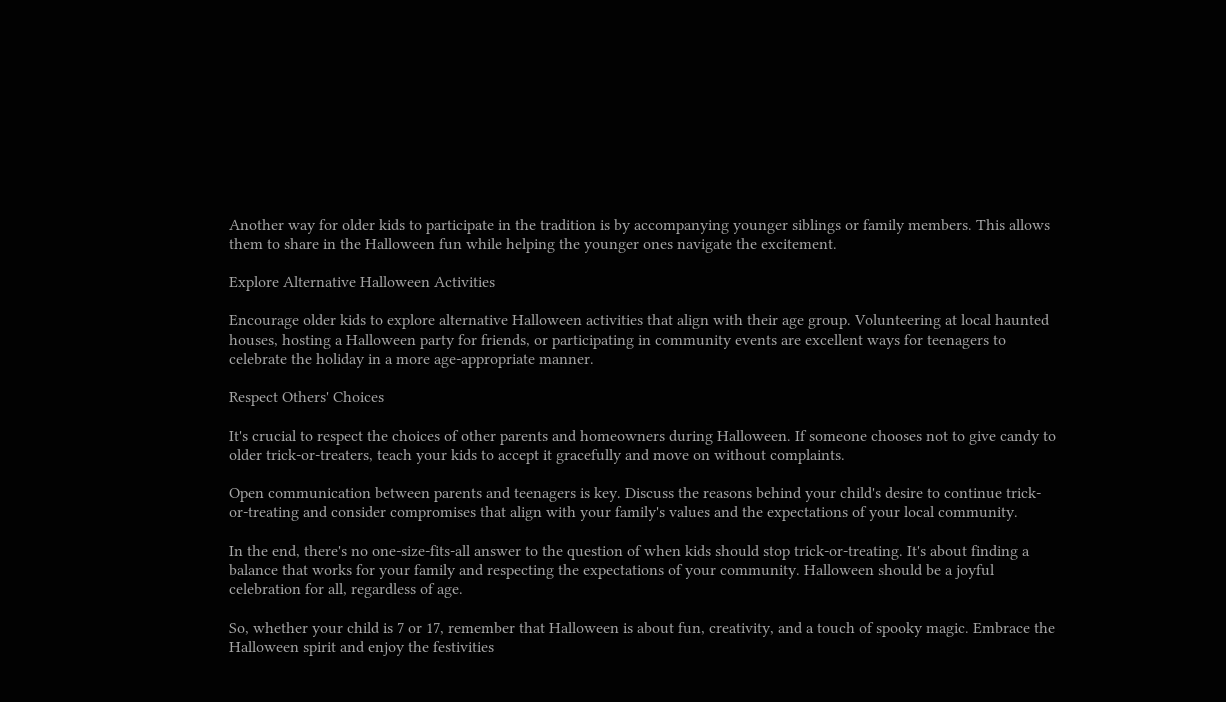Another way for older kids to participate in the tradition is by accompanying younger siblings or family members. This allows them to share in the Halloween fun while helping the younger ones navigate the excitement.

Explore Alternative Halloween Activities

Encourage older kids to explore alternative Halloween activities that align with their age group. Volunteering at local haunted houses, hosting a Halloween party for friends, or participating in community events are excellent ways for teenagers to celebrate the holiday in a more age-appropriate manner.

Respect Others' Choices

It's crucial to respect the choices of other parents and homeowners during Halloween. If someone chooses not to give candy to older trick-or-treaters, teach your kids to accept it gracefully and move on without complaints.

Open communication between parents and teenagers is key. Discuss the reasons behind your child's desire to continue trick-or-treating and consider compromises that align with your family's values and the expectations of your local community.

In the end, there's no one-size-fits-all answer to the question of when kids should stop trick-or-treating. It's about finding a balance that works for your family and respecting the expectations of your community. Halloween should be a joyful celebration for all, regardless of age.

So, whether your child is 7 or 17, remember that Halloween is about fun, creativity, and a touch of spooky magic. Embrace the Halloween spirit and enjoy the festivities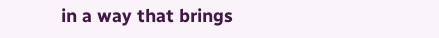in a way that brings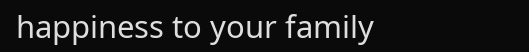happiness to your family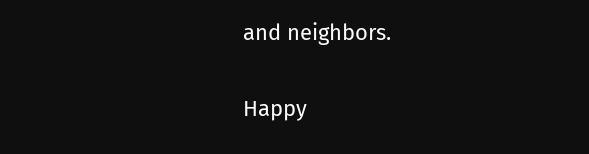and neighbors.

Happy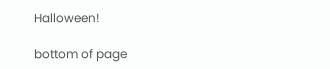Halloween!

bottom of page